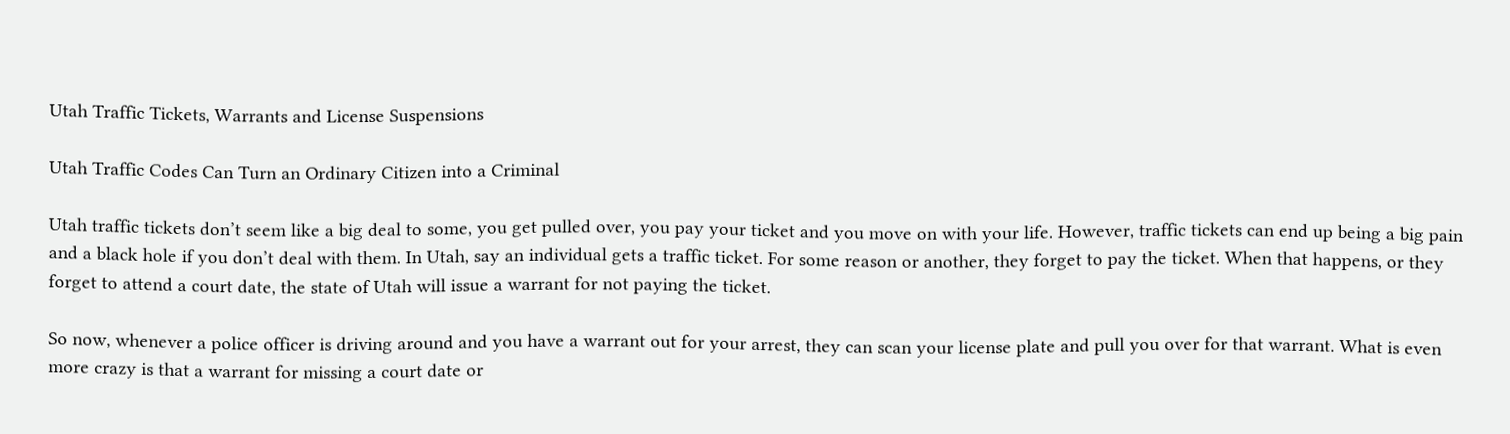Utah Traffic Tickets, Warrants and License Suspensions

Utah Traffic Codes Can Turn an Ordinary Citizen into a Criminal

Utah traffic tickets don’t seem like a big deal to some, you get pulled over, you pay your ticket and you move on with your life. However, traffic tickets can end up being a big pain and a black hole if you don’t deal with them. In Utah, say an individual gets a traffic ticket. For some reason or another, they forget to pay the ticket. When that happens, or they forget to attend a court date, the state of Utah will issue a warrant for not paying the ticket.

So now, whenever a police officer is driving around and you have a warrant out for your arrest, they can scan your license plate and pull you over for that warrant. What is even more crazy is that a warrant for missing a court date or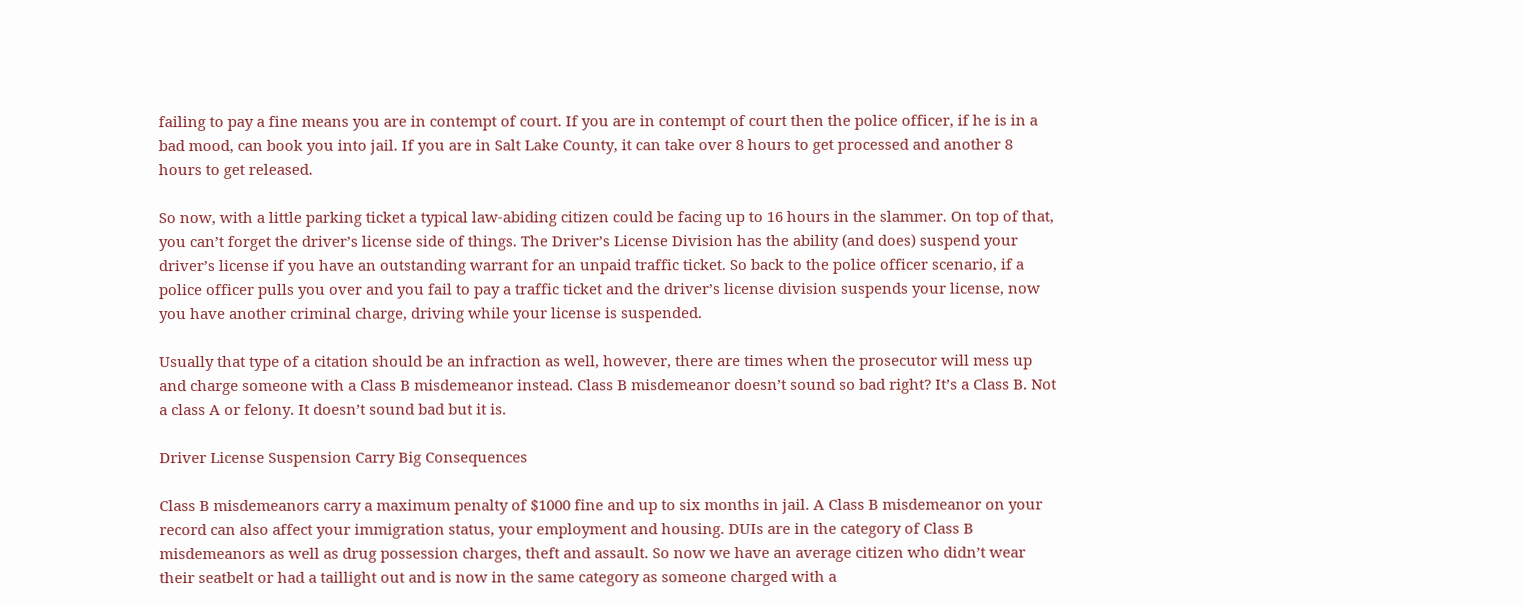failing to pay a fine means you are in contempt of court. If you are in contempt of court then the police officer, if he is in a bad mood, can book you into jail. If you are in Salt Lake County, it can take over 8 hours to get processed and another 8 hours to get released.

So now, with a little parking ticket a typical law-abiding citizen could be facing up to 16 hours in the slammer. On top of that, you can’t forget the driver’s license side of things. The Driver’s License Division has the ability (and does) suspend your driver’s license if you have an outstanding warrant for an unpaid traffic ticket. So back to the police officer scenario, if a police officer pulls you over and you fail to pay a traffic ticket and the driver’s license division suspends your license, now you have another criminal charge, driving while your license is suspended.

Usually that type of a citation should be an infraction as well, however, there are times when the prosecutor will mess up and charge someone with a Class B misdemeanor instead. Class B misdemeanor doesn’t sound so bad right? It’s a Class B. Not a class A or felony. It doesn’t sound bad but it is.

Driver License Suspension Carry Big Consequences

Class B misdemeanors carry a maximum penalty of $1000 fine and up to six months in jail. A Class B misdemeanor on your record can also affect your immigration status, your employment and housing. DUIs are in the category of Class B misdemeanors as well as drug possession charges, theft and assault. So now we have an average citizen who didn’t wear their seatbelt or had a taillight out and is now in the same category as someone charged with a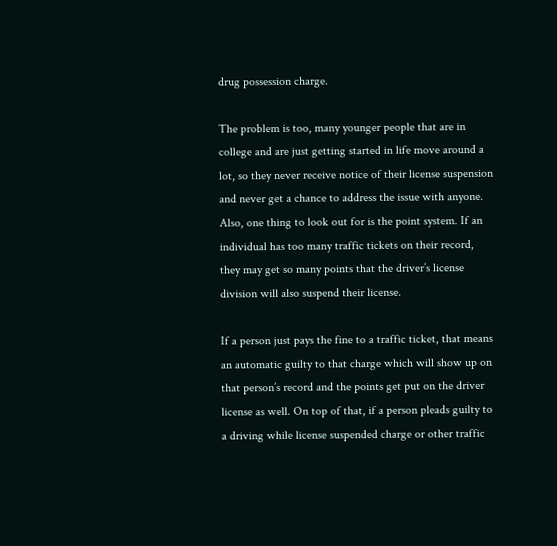drug possession charge.

The problem is too, many younger people that are in college and are just getting started in life move around a lot, so they never receive notice of their license suspension and never get a chance to address the issue with anyone. Also, one thing to look out for is the point system. If an individual has too many traffic tickets on their record, they may get so many points that the driver’s license division will also suspend their license.

If a person just pays the fine to a traffic ticket, that means an automatic guilty to that charge which will show up on that person’s record and the points get put on the driver license as well. On top of that, if a person pleads guilty to a driving while license suspended charge or other traffic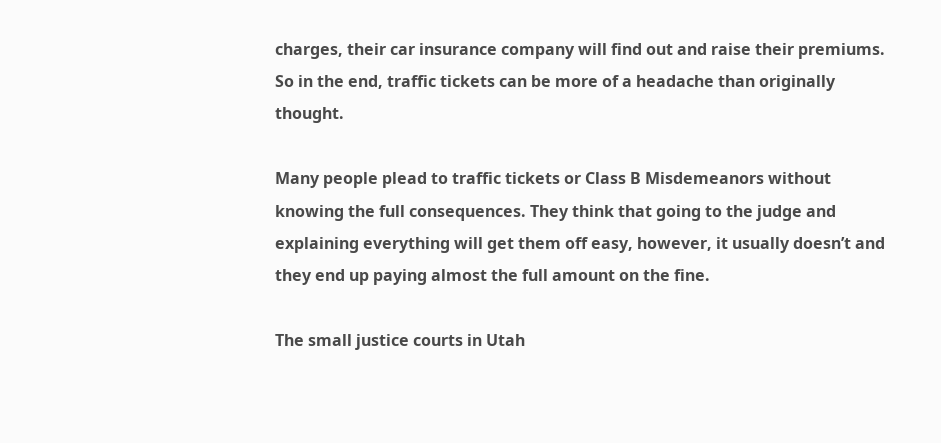charges, their car insurance company will find out and raise their premiums. So in the end, traffic tickets can be more of a headache than originally thought.

Many people plead to traffic tickets or Class B Misdemeanors without knowing the full consequences. They think that going to the judge and explaining everything will get them off easy, however, it usually doesn’t and they end up paying almost the full amount on the fine.

The small justice courts in Utah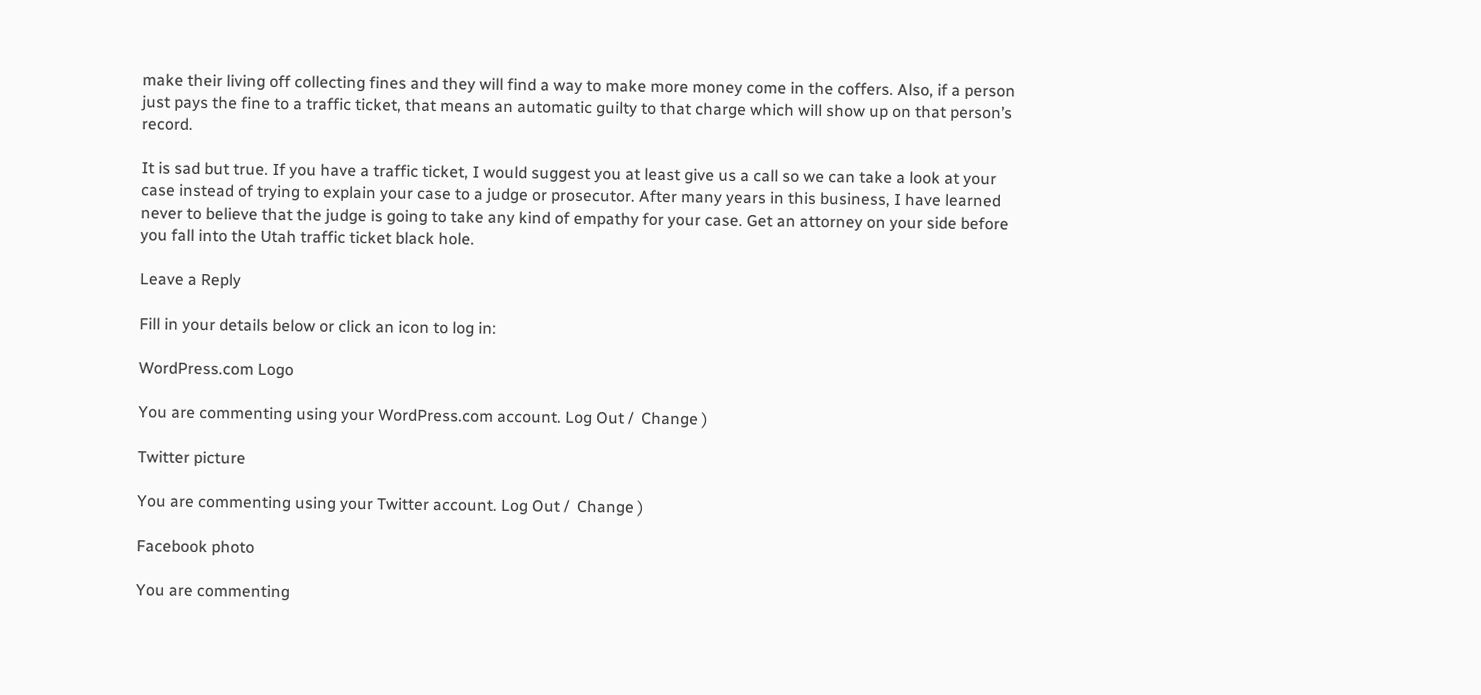make their living off collecting fines and they will find a way to make more money come in the coffers. Also, if a person just pays the fine to a traffic ticket, that means an automatic guilty to that charge which will show up on that person’s record.

It is sad but true. If you have a traffic ticket, I would suggest you at least give us a call so we can take a look at your case instead of trying to explain your case to a judge or prosecutor. After many years in this business, I have learned never to believe that the judge is going to take any kind of empathy for your case. Get an attorney on your side before you fall into the Utah traffic ticket black hole.

Leave a Reply

Fill in your details below or click an icon to log in:

WordPress.com Logo

You are commenting using your WordPress.com account. Log Out /  Change )

Twitter picture

You are commenting using your Twitter account. Log Out /  Change )

Facebook photo

You are commenting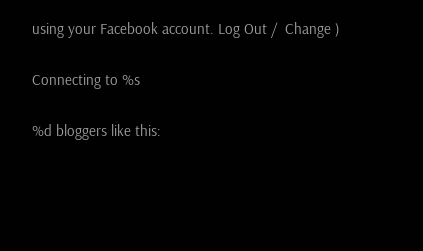using your Facebook account. Log Out /  Change )

Connecting to %s

%d bloggers like this: